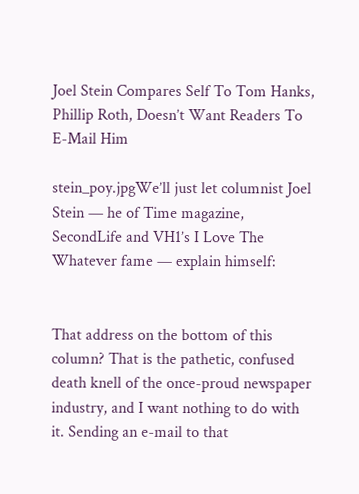Joel Stein Compares Self To Tom Hanks, Phillip Roth, Doesn’t Want Readers To E-Mail Him

stein_poy.jpgWe’ll just let columnist Joel Stein — he of Time magazine, SecondLife and VH1’s I Love The Whatever fame — explain himself:


That address on the bottom of this column? That is the pathetic, confused death knell of the once-proud newspaper industry, and I want nothing to do with it. Sending an e-mail to that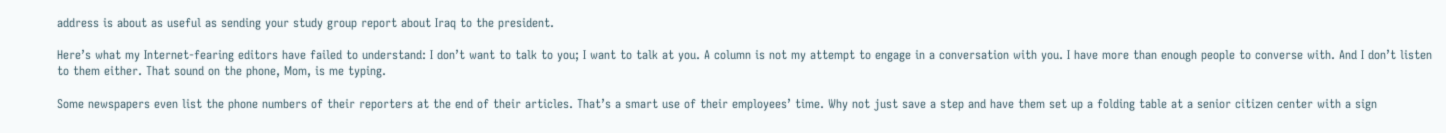address is about as useful as sending your study group report about Iraq to the president.

Here’s what my Internet-fearing editors have failed to understand: I don’t want to talk to you; I want to talk at you. A column is not my attempt to engage in a conversation with you. I have more than enough people to converse with. And I don’t listen to them either. That sound on the phone, Mom, is me typing.

Some newspapers even list the phone numbers of their reporters at the end of their articles. That’s a smart use of their employees’ time. Why not just save a step and have them set up a folding table at a senior citizen center with a sign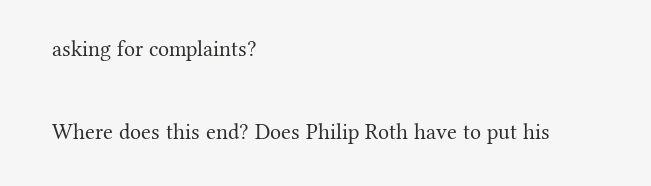asking for complaints?

Where does this end? Does Philip Roth have to put his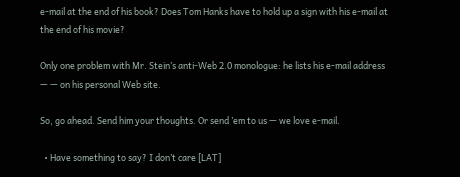e-mail at the end of his book? Does Tom Hanks have to hold up a sign with his e-mail at the end of his movie?

Only one problem with Mr. Stein’s anti-Web 2.0 monologue: he lists his e-mail address — — on his personal Web site.

So, go ahead. Send him your thoughts. Or send ’em to us — we love e-mail.

  • Have something to say? I don’t care [LAT]